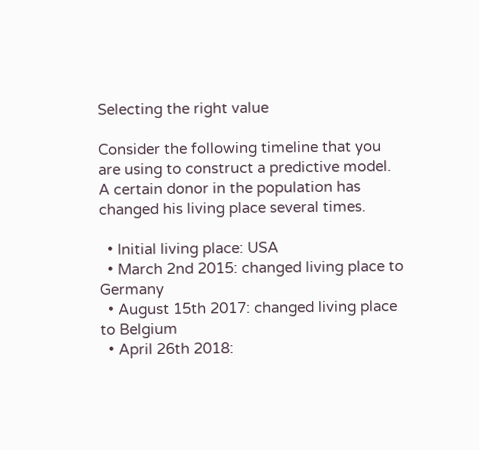Selecting the right value

Consider the following timeline that you are using to construct a predictive model. A certain donor in the population has changed his living place several times.

  • Initial living place: USA
  • March 2nd 2015: changed living place to Germany
  • August 15th 2017: changed living place to Belgium
  • April 26th 2018: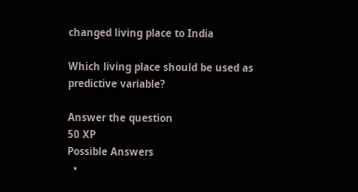changed living place to India

Which living place should be used as predictive variable?

Answer the question
50 XP
Possible Answers
  •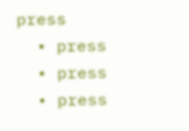press
  • press
  • press
  • press